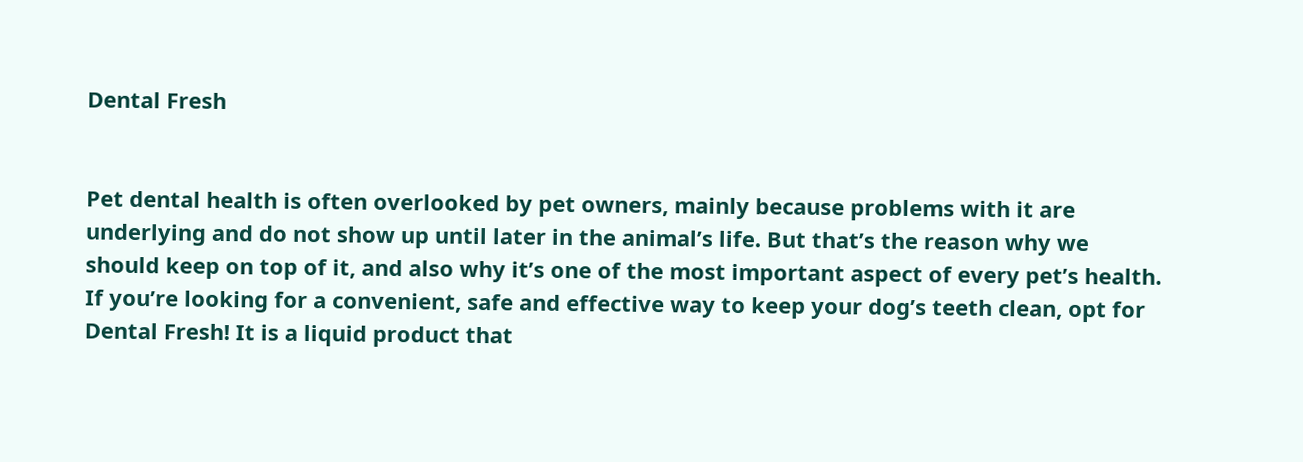Dental Fresh


Pet dental health is often overlooked by pet owners, mainly because problems with it are underlying and do not show up until later in the animal’s life. But that’s the reason why we should keep on top of it, and also why it’s one of the most important aspect of every pet’s health. If you’re looking for a convenient, safe and effective way to keep your dog’s teeth clean, opt for Dental Fresh! It is a liquid product that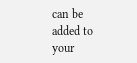can be added to your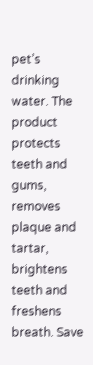pet’s drinking water. The product protects teeth and gums, removes plaque and tartar, brightens teeth and freshens breath. Save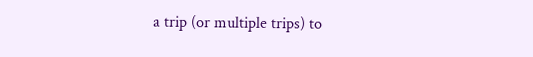a trip (or multiple trips) to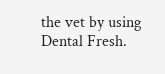the vet by using Dental Fresh.